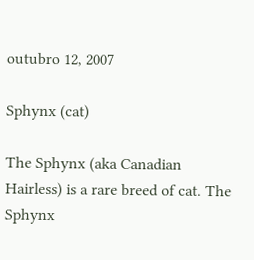outubro 12, 2007

Sphynx (cat)

The Sphynx (aka Canadian Hairless) is a rare breed of cat. The Sphynx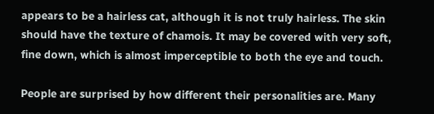appears to be a hairless cat, although it is not truly hairless. The skin should have the texture of chamois. It may be covered with very soft, fine down, which is almost imperceptible to both the eye and touch.

People are surprised by how different their personalities are. Many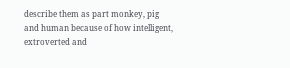describe them as part monkey, pig and human because of how intelligent, extroverted and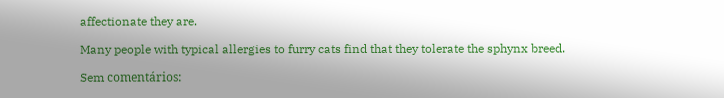affectionate they are.

Many people with typical allergies to furry cats find that they tolerate the sphynx breed.

Sem comentários: